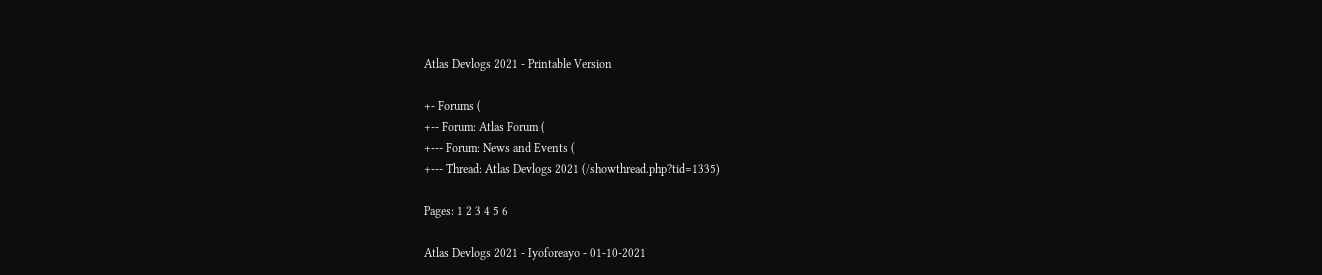Atlas Devlogs 2021 - Printable Version

+- Forums (
+-- Forum: Atlas Forum (
+--- Forum: News and Events (
+--- Thread: Atlas Devlogs 2021 (/showthread.php?tid=1335)

Pages: 1 2 3 4 5 6

Atlas Devlogs 2021 - Iyoforeayo - 01-10-2021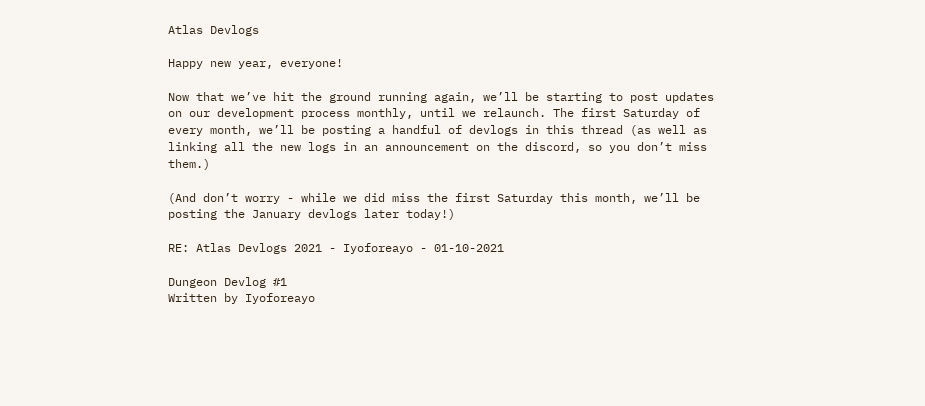Atlas Devlogs

Happy new year, everyone!

Now that we’ve hit the ground running again, we’ll be starting to post updates on our development process monthly, until we relaunch. The first Saturday of every month, we’ll be posting a handful of devlogs in this thread (as well as linking all the new logs in an announcement on the discord, so you don’t miss them.)

(And don’t worry - while we did miss the first Saturday this month, we’ll be posting the January devlogs later today!)

RE: Atlas Devlogs 2021 - Iyoforeayo - 01-10-2021

Dungeon Devlog #1
Written by Iyoforeayo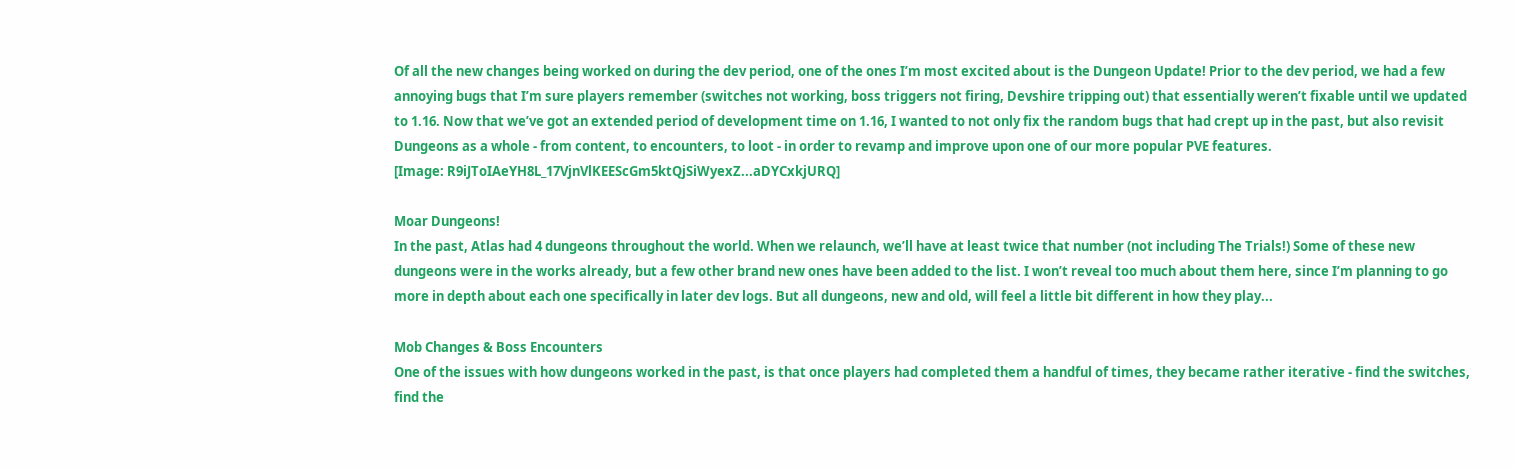Of all the new changes being worked on during the dev period, one of the ones I’m most excited about is the Dungeon Update! Prior to the dev period, we had a few annoying bugs that I’m sure players remember (switches not working, boss triggers not firing, Devshire tripping out) that essentially weren’t fixable until we updated to 1.16. Now that we’ve got an extended period of development time on 1.16, I wanted to not only fix the random bugs that had crept up in the past, but also revisit Dungeons as a whole - from content, to encounters, to loot - in order to revamp and improve upon one of our more popular PVE features.
[Image: R9iJToIAeYH8L_17VjnVlKEEScGm5ktQjSiWyexZ...aDYCxkjURQ]

Moar Dungeons!
In the past, Atlas had 4 dungeons throughout the world. When we relaunch, we’ll have at least twice that number (not including The Trials!) Some of these new dungeons were in the works already, but a few other brand new ones have been added to the list. I won’t reveal too much about them here, since I’m planning to go more in depth about each one specifically in later dev logs. But all dungeons, new and old, will feel a little bit different in how they play...

Mob Changes & Boss Encounters
One of the issues with how dungeons worked in the past, is that once players had completed them a handful of times, they became rather iterative - find the switches, find the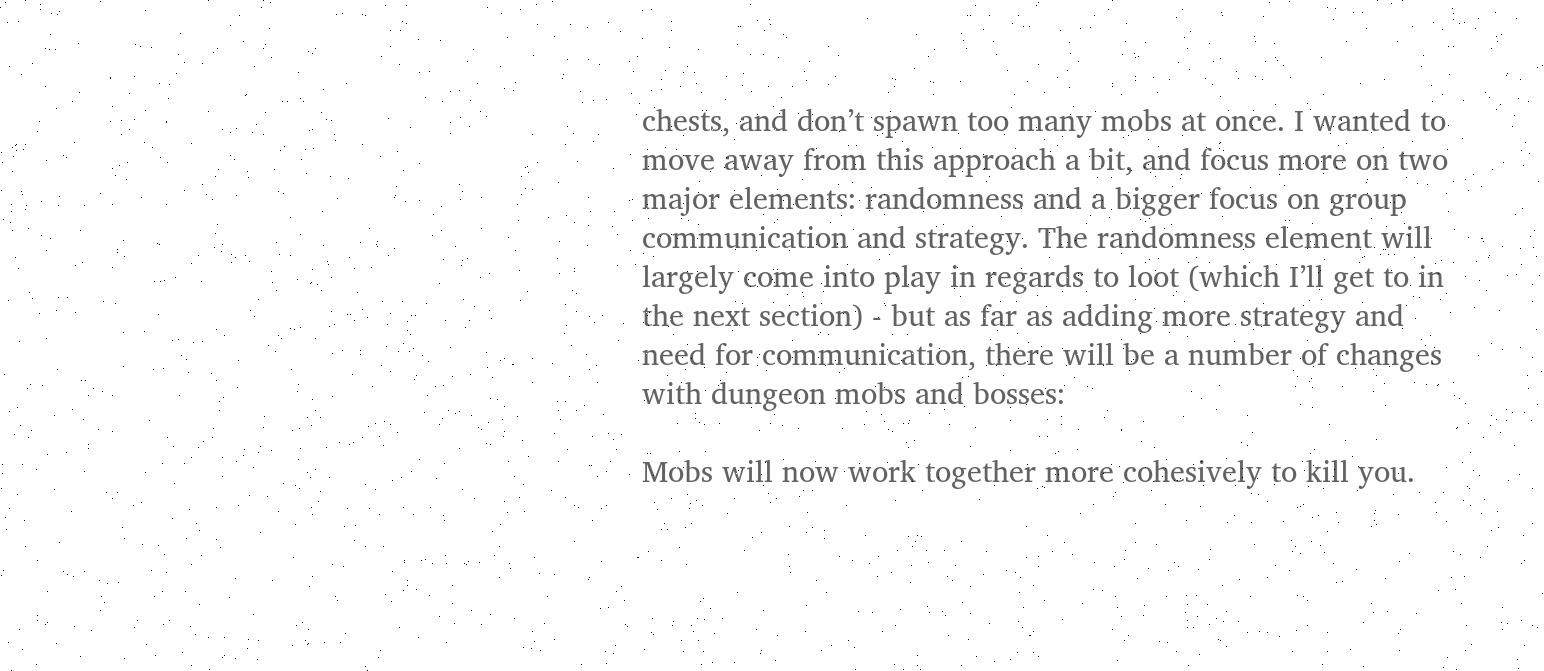chests, and don’t spawn too many mobs at once. I wanted to move away from this approach a bit, and focus more on two major elements: randomness and a bigger focus on group communication and strategy. The randomness element will largely come into play in regards to loot (which I’ll get to in the next section) - but as far as adding more strategy and need for communication, there will be a number of changes with dungeon mobs and bosses:

Mobs will now work together more cohesively to kill you.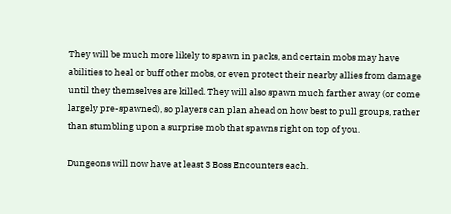They will be much more likely to spawn in packs, and certain mobs may have abilities to heal or buff other mobs, or even protect their nearby allies from damage until they themselves are killed. They will also spawn much farther away (or come largely pre-spawned), so players can plan ahead on how best to pull groups, rather than stumbling upon a surprise mob that spawns right on top of you.

Dungeons will now have at least 3 Boss Encounters each.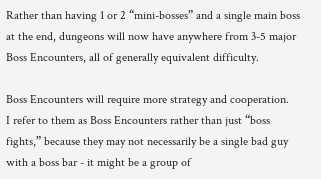Rather than having 1 or 2 “mini-bosses” and a single main boss at the end, dungeons will now have anywhere from 3-5 major Boss Encounters, all of generally equivalent difficulty.

Boss Encounters will require more strategy and cooperation.
I refer to them as Boss Encounters rather than just “boss fights,” because they may not necessarily be a single bad guy with a boss bar - it might be a group of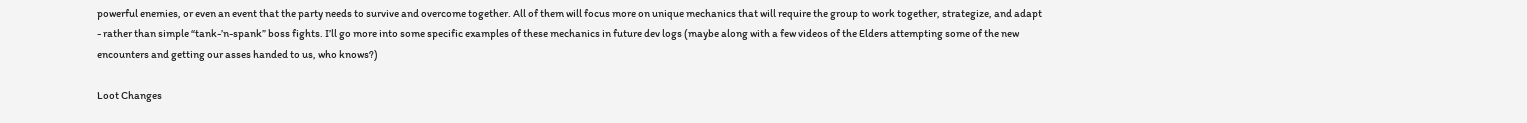powerful enemies, or even an event that the party needs to survive and overcome together. All of them will focus more on unique mechanics that will require the group to work together, strategize, and adapt - rather than simple “tank-’n-spank” boss fights. I’ll go more into some specific examples of these mechanics in future dev logs (maybe along with a few videos of the Elders attempting some of the new encounters and getting our asses handed to us, who knows?)

Loot Changes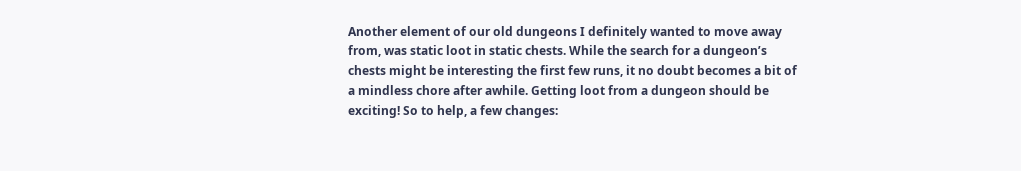Another element of our old dungeons I definitely wanted to move away from, was static loot in static chests. While the search for a dungeon’s chests might be interesting the first few runs, it no doubt becomes a bit of a mindless chore after awhile. Getting loot from a dungeon should be exciting! So to help, a few changes: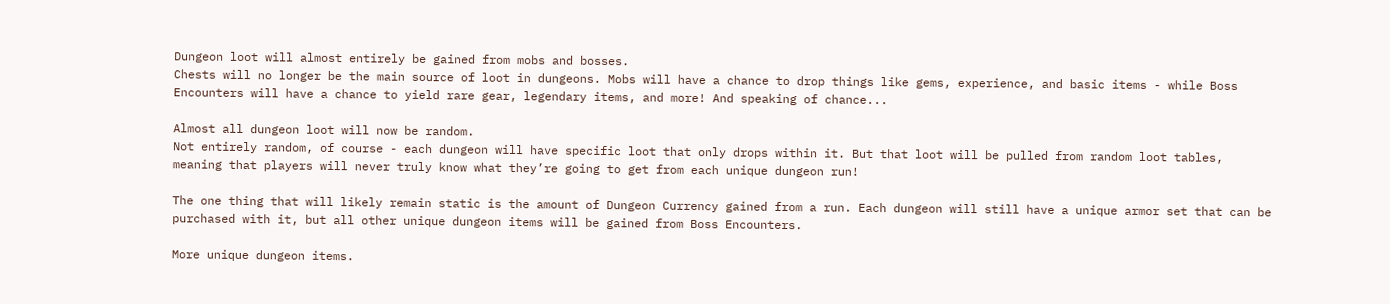Dungeon loot will almost entirely be gained from mobs and bosses.
Chests will no longer be the main source of loot in dungeons. Mobs will have a chance to drop things like gems, experience, and basic items - while Boss Encounters will have a chance to yield rare gear, legendary items, and more! And speaking of chance...

Almost all dungeon loot will now be random.
Not entirely random, of course - each dungeon will have specific loot that only drops within it. But that loot will be pulled from random loot tables, meaning that players will never truly know what they’re going to get from each unique dungeon run!

The one thing that will likely remain static is the amount of Dungeon Currency gained from a run. Each dungeon will still have a unique armor set that can be purchased with it, but all other unique dungeon items will be gained from Boss Encounters.

More unique dungeon items.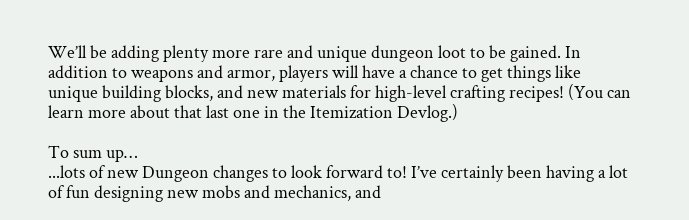We’ll be adding plenty more rare and unique dungeon loot to be gained. In addition to weapons and armor, players will have a chance to get things like unique building blocks, and new materials for high-level crafting recipes! (You can learn more about that last one in the Itemization Devlog.)

To sum up…
...lots of new Dungeon changes to look forward to! I’ve certainly been having a lot of fun designing new mobs and mechanics, and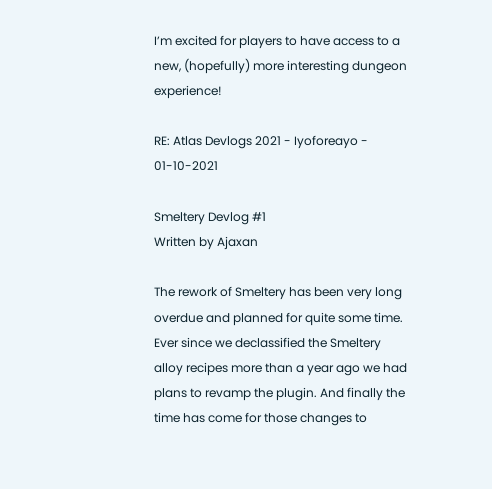I’m excited for players to have access to a new, (hopefully) more interesting dungeon experience!

RE: Atlas Devlogs 2021 - Iyoforeayo - 01-10-2021

Smeltery Devlog #1
Written by Ajaxan

The rework of Smeltery has been very long overdue and planned for quite some time. Ever since we declassified the Smeltery alloy recipes more than a year ago we had plans to revamp the plugin. And finally the time has come for those changes to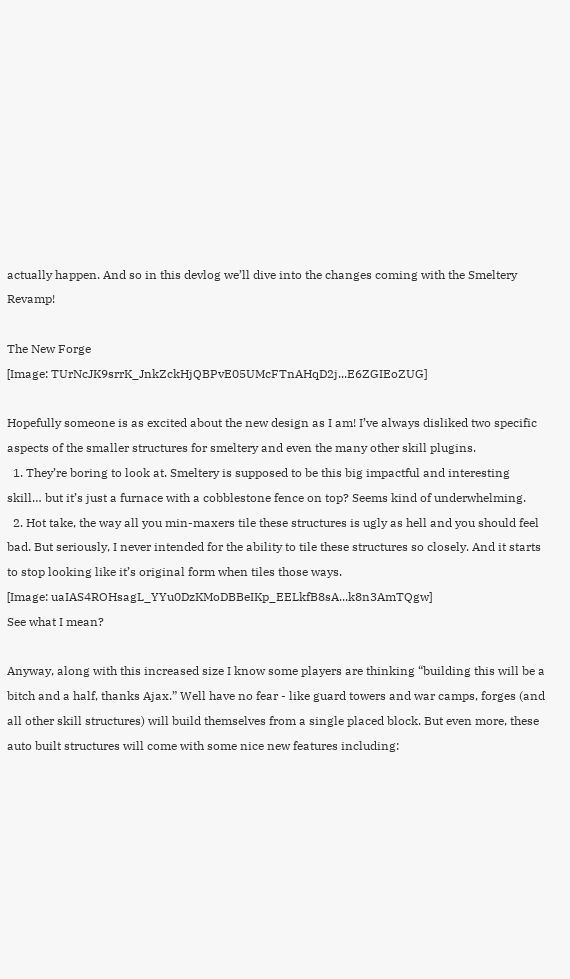actually happen. And so in this devlog we’ll dive into the changes coming with the Smeltery Revamp!

The New Forge
[Image: TUrNcJK9srrK_JnkZckHjQBPvE05UMcFTnAHqD2j...E6ZGIEoZUG]

Hopefully someone is as excited about the new design as I am! I’ve always disliked two specific aspects of the smaller structures for smeltery and even the many other skill plugins.
  1. They’re boring to look at. Smeltery is supposed to be this big impactful and interesting skill… but it’s just a furnace with a cobblestone fence on top? Seems kind of underwhelming.
  2. Hot take, the way all you min-maxers tile these structures is ugly as hell and you should feel bad. But seriously, I never intended for the ability to tile these structures so closely. And it starts to stop looking like it’s original form when tiles those ways.
[Image: uaIAS4ROHsagL_YYu0DzKMoDBBeIKp_EELkfB8sA...k8n3AmTQgw]
See what I mean?

Anyway, along with this increased size I know some players are thinking “building this will be a bitch and a half, thanks Ajax.” Well have no fear - like guard towers and war camps, forges (and all other skill structures) will build themselves from a single placed block. But even more, these auto built structures will come with some nice new features including: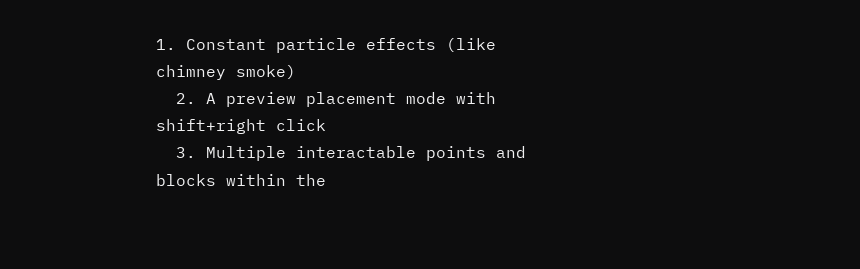1. Constant particle effects (like chimney smoke)
  2. A preview placement mode with shift+right click
  3. Multiple interactable points and blocks within the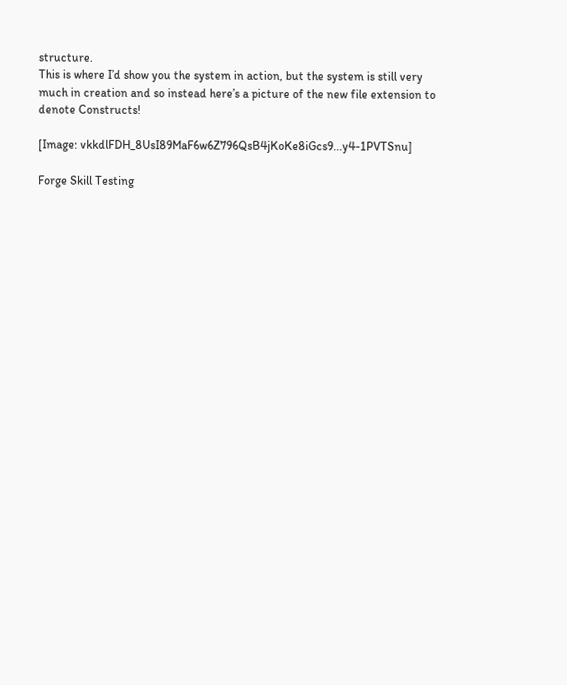structure.
This is where I’d show you the system in action, but the system is still very much in creation and so instead here’s a picture of the new file extension to denote Constructs!

[Image: vkkdlFDH_8UsI89MaF6w6Z796QsB4jKoKe8iGcs9...y4-1PVTSnu]

Forge Skill Testing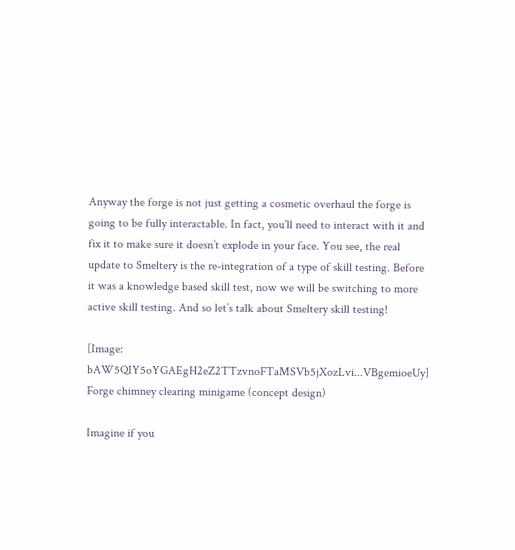Anyway the forge is not just getting a cosmetic overhaul the forge is going to be fully interactable. In fact, you’ll need to interact with it and fix it to make sure it doesn’t explode in your face. You see, the real update to Smeltery is the re-integration of a type of skill testing. Before it was a knowledge based skill test, now we will be switching to more active skill testing. And so let’s talk about Smeltery skill testing!

[Image: bAW5QIY5oYGAEgH2eZ2TTzvnoFTaMSVb5jXozLvi...VBgemioeUy]
Forge chimney clearing minigame (concept design)

Imagine if you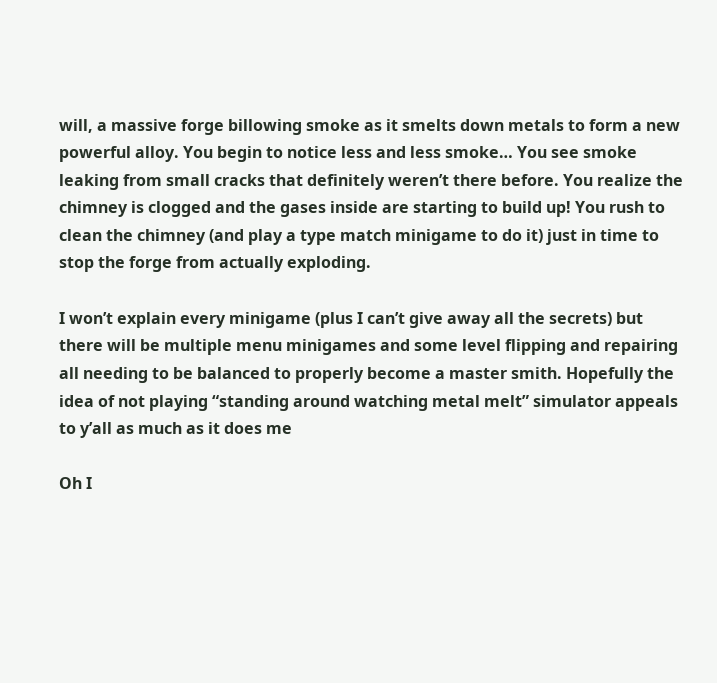will, a massive forge billowing smoke as it smelts down metals to form a new powerful alloy. You begin to notice less and less smoke… You see smoke leaking from small cracks that definitely weren’t there before. You realize the chimney is clogged and the gases inside are starting to build up! You rush to clean the chimney (and play a type match minigame to do it) just in time to stop the forge from actually exploding.

I won’t explain every minigame (plus I can’t give away all the secrets) but there will be multiple menu minigames and some level flipping and repairing all needing to be balanced to properly become a master smith. Hopefully the idea of not playing “standing around watching metal melt” simulator appeals to y’all as much as it does me

Oh I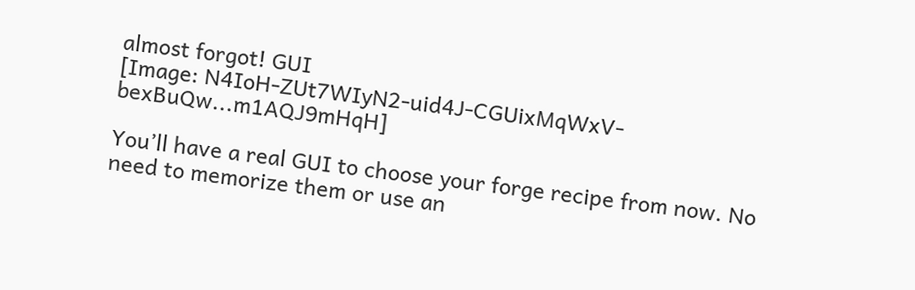almost forgot! GUI
[Image: N4IoH-ZUt7WIyN2-uid4J-CGUixMqWxV-bexBuQw...m1AQJ9mHqH]

You’ll have a real GUI to choose your forge recipe from now. No need to memorize them or use an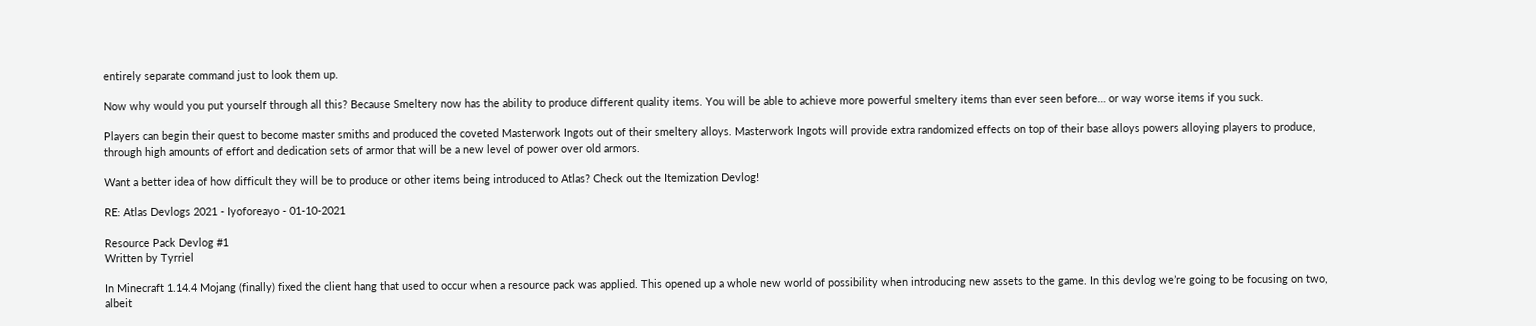entirely separate command just to look them up.

Now why would you put yourself through all this? Because Smeltery now has the ability to produce different quality items. You will be able to achieve more powerful smeltery items than ever seen before… or way worse items if you suck.

Players can begin their quest to become master smiths and produced the coveted Masterwork Ingots out of their smeltery alloys. Masterwork Ingots will provide extra randomized effects on top of their base alloys powers alloying players to produce, through high amounts of effort and dedication sets of armor that will be a new level of power over old armors.

Want a better idea of how difficult they will be to produce or other items being introduced to Atlas? Check out the Itemization Devlog!

RE: Atlas Devlogs 2021 - Iyoforeayo - 01-10-2021

Resource Pack Devlog #1
Written by Tyrriel

In Minecraft 1.14.4 Mojang (finally) fixed the client hang that used to occur when a resource pack was applied. This opened up a whole new world of possibility when introducing new assets to the game. In this devlog we’re going to be focusing on two, albeit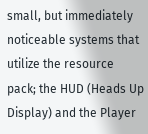small, but immediately noticeable systems that utilize the resource pack; the HUD (Heads Up Display) and the Player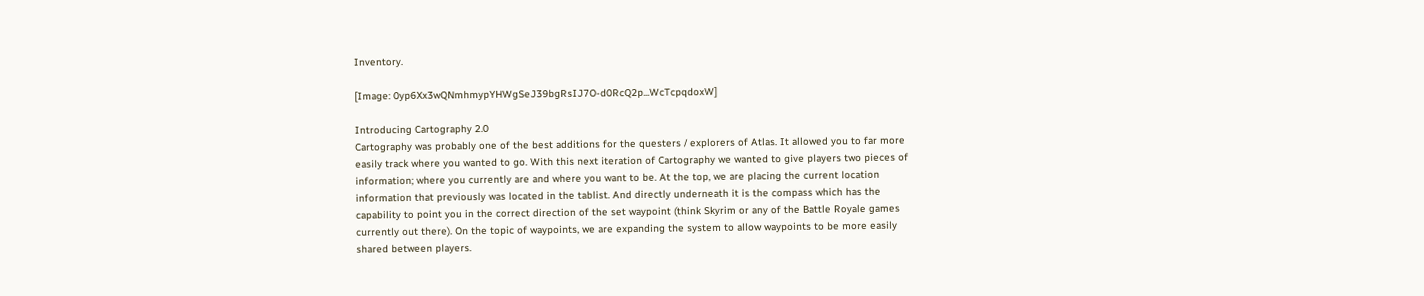Inventory.

[Image: 0yp6Xx3wQNmhmypYHWgSeJ39bgRsIJ7O-d0RcQ2p...WcTcpqdoxW]

Introducing Cartography 2.0
Cartography was probably one of the best additions for the questers / explorers of Atlas. It allowed you to far more easily track where you wanted to go. With this next iteration of Cartography we wanted to give players two pieces of information; where you currently are and where you want to be. At the top, we are placing the current location information that previously was located in the tablist. And directly underneath it is the compass which has the capability to point you in the correct direction of the set waypoint (think Skyrim or any of the Battle Royale games currently out there). On the topic of waypoints, we are expanding the system to allow waypoints to be more easily shared between players.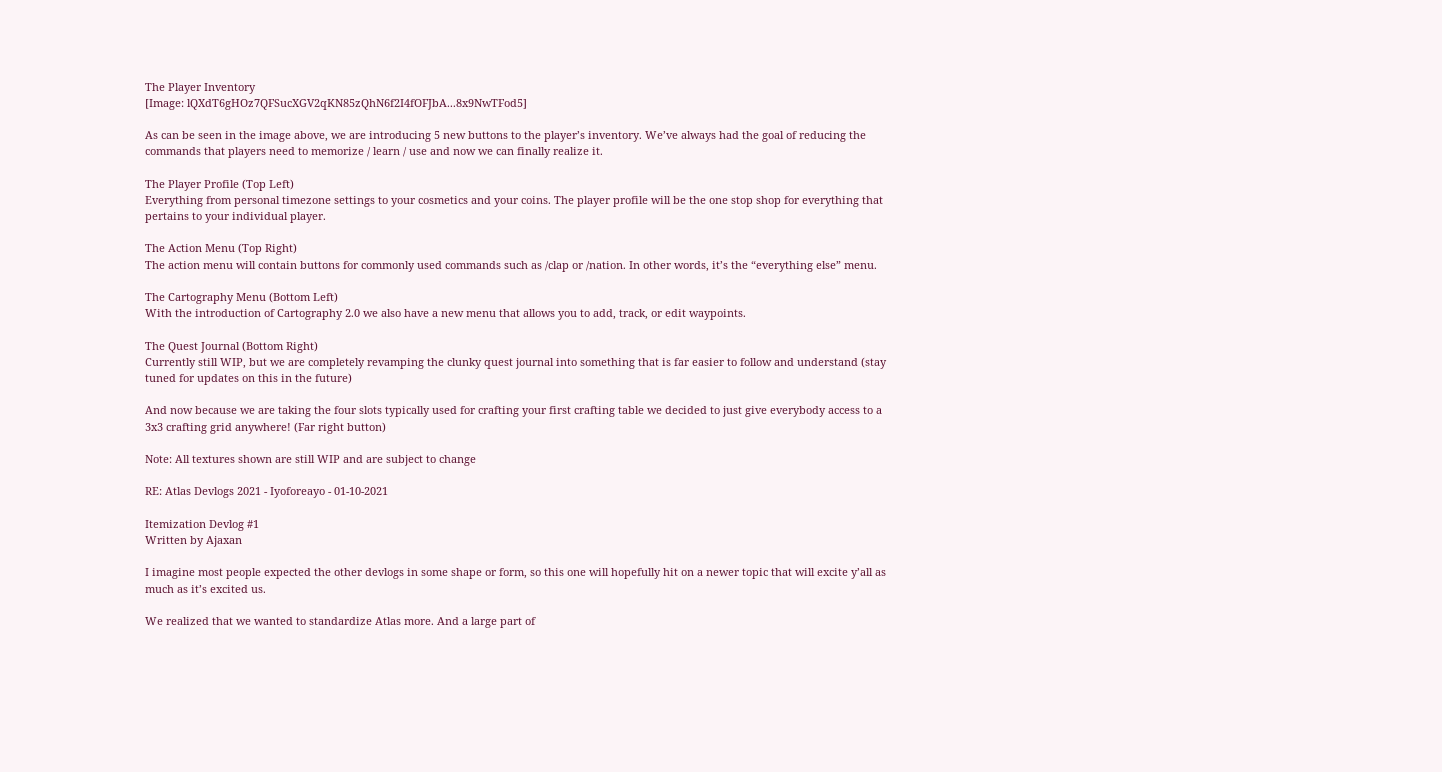The Player Inventory
[Image: lQXdT6gHOz7QFSucXGV2qKN85zQhN6f2I4fOFJbA...8x9NwTFod5]

As can be seen in the image above, we are introducing 5 new buttons to the player’s inventory. We’ve always had the goal of reducing the commands that players need to memorize / learn / use and now we can finally realize it.

The Player Profile (Top Left)
Everything from personal timezone settings to your cosmetics and your coins. The player profile will be the one stop shop for everything that pertains to your individual player.

The Action Menu (Top Right)
The action menu will contain buttons for commonly used commands such as /clap or /nation. In other words, it’s the “everything else” menu.

The Cartography Menu (Bottom Left)
With the introduction of Cartography 2.0 we also have a new menu that allows you to add, track, or edit waypoints.

The Quest Journal (Bottom Right)
Currently still WIP, but we are completely revamping the clunky quest journal into something that is far easier to follow and understand (stay tuned for updates on this in the future)

And now because we are taking the four slots typically used for crafting your first crafting table we decided to just give everybody access to a 3x3 crafting grid anywhere! (Far right button)

Note: All textures shown are still WIP and are subject to change

RE: Atlas Devlogs 2021 - Iyoforeayo - 01-10-2021

Itemization Devlog #1
Written by Ajaxan

I imagine most people expected the other devlogs in some shape or form, so this one will hopefully hit on a newer topic that will excite y’all as much as it’s excited us.

We realized that we wanted to standardize Atlas more. And a large part of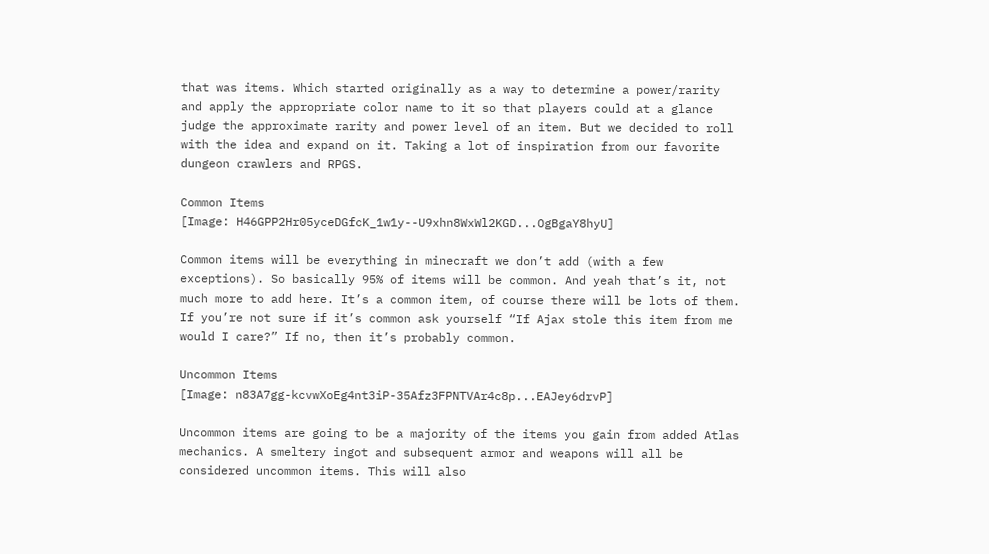that was items. Which started originally as a way to determine a power/rarity and apply the appropriate color name to it so that players could at a glance judge the approximate rarity and power level of an item. But we decided to roll with the idea and expand on it. Taking a lot of inspiration from our favorite dungeon crawlers and RPGS.

Common Items
[Image: H46GPP2Hr05yceDGfcK_1w1y--U9xhn8WxWl2KGD...OgBgaY8hyU]

Common items will be everything in minecraft we don’t add (with a few exceptions). So basically 95% of items will be common. And yeah that’s it, not much more to add here. It’s a common item, of course there will be lots of them. If you’re not sure if it’s common ask yourself “If Ajax stole this item from me would I care?” If no, then it’s probably common.

Uncommon Items
[Image: n83A7gg-kcvwXoEg4nt3iP-35Afz3FPNTVAr4c8p...EAJey6drvP]

Uncommon items are going to be a majority of the items you gain from added Atlas mechanics. A smeltery ingot and subsequent armor and weapons will all be considered uncommon items. This will also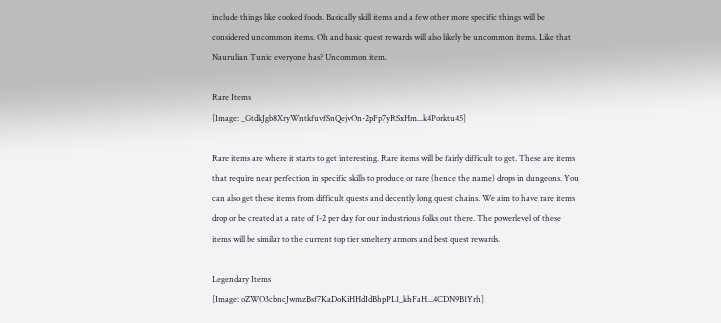include things like cooked foods. Basically skill items and a few other more specific things will be considered uncommon items. Oh and basic quest rewards will also likely be uncommon items. Like that Naurulian Tunic everyone has? Uncommon item.

Rare Items
[Image: _GtdkJgb8XryWntkfuvfSnQejvOn-2pFp7yRSxHm...k4Porktu45]

Rare items are where it starts to get interesting. Rare items will be fairly difficult to get. These are items that require near perfection in specific skills to produce or rare (hence the name) drops in dungeons. You can also get these items from difficult quests and decently long quest chains. We aim to have rare items drop or be created at a rate of 1-2 per day for our industrious folks out there. The powerlevel of these items will be similar to the current top tier smeltery armors and best quest rewards.

Legendary Items
[Image: oZWO3cbncJwmzBsf7KaDoKiHHdIdBhpPL1_khFaH...4CDN9B1Yrh]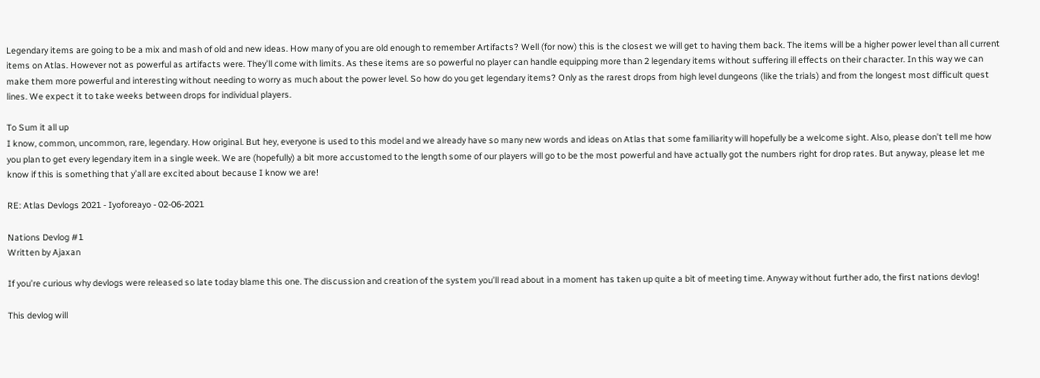Legendary items are going to be a mix and mash of old and new ideas. How many of you are old enough to remember Artifacts? Well (for now) this is the closest we will get to having them back. The items will be a higher power level than all current items on Atlas. However not as powerful as artifacts were. They’ll come with limits. As these items are so powerful no player can handle equipping more than 2 legendary items without suffering ill effects on their character. In this way we can make them more powerful and interesting without needing to worry as much about the power level. So how do you get legendary items? Only as the rarest drops from high level dungeons (like the trials) and from the longest most difficult quest lines. We expect it to take weeks between drops for individual players.

To Sum it all up
I know, common, uncommon, rare, legendary. How original. But hey, everyone is used to this model and we already have so many new words and ideas on Atlas that some familiarity will hopefully be a welcome sight. Also, please don’t tell me how you plan to get every legendary item in a single week. We are (hopefully) a bit more accustomed to the length some of our players will go to be the most powerful and have actually got the numbers right for drop rates. But anyway, please let me know if this is something that y’all are excited about because I know we are!

RE: Atlas Devlogs 2021 - Iyoforeayo - 02-06-2021

Nations Devlog #1
Written by Ajaxan

If you’re curious why devlogs were released so late today blame this one. The discussion and creation of the system you’ll read about in a moment has taken up quite a bit of meeting time. Anyway without further ado, the first nations devlog!

This devlog will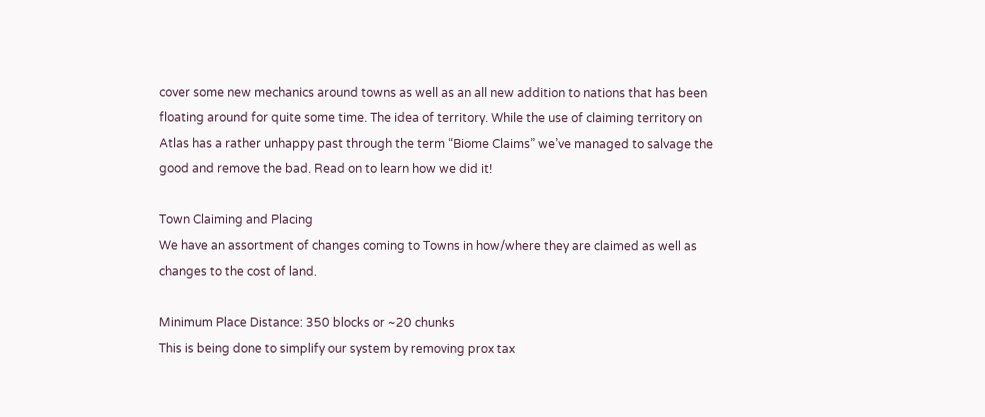cover some new mechanics around towns as well as an all new addition to nations that has been floating around for quite some time. The idea of territory. While the use of claiming territory on Atlas has a rather unhappy past through the term “Biome Claims” we’ve managed to salvage the good and remove the bad. Read on to learn how we did it!

Town Claiming and Placing
We have an assortment of changes coming to Towns in how/where they are claimed as well as changes to the cost of land.

Minimum Place Distance: 350 blocks or ~20 chunks
This is being done to simplify our system by removing prox tax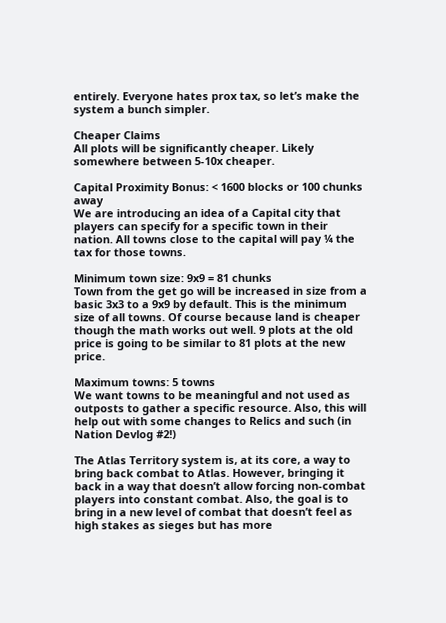entirely. Everyone hates prox tax, so let’s make the system a bunch simpler.

Cheaper Claims
All plots will be significantly cheaper. Likely somewhere between 5-10x cheaper.

Capital Proximity Bonus: < 1600 blocks or 100 chunks away
We are introducing an idea of a Capital city that players can specify for a specific town in their nation. All towns close to the capital will pay ¼ the tax for those towns.

Minimum town size: 9x9 = 81 chunks
Town from the get go will be increased in size from a basic 3x3 to a 9x9 by default. This is the minimum size of all towns. Of course because land is cheaper though the math works out well. 9 plots at the old price is going to be similar to 81 plots at the new price.

Maximum towns: 5 towns
We want towns to be meaningful and not used as outposts to gather a specific resource. Also, this will help out with some changes to Relics and such (in Nation Devlog #2!)

The Atlas Territory system is, at its core, a way to bring back combat to Atlas. However, bringing it back in a way that doesn’t allow forcing non-combat players into constant combat. Also, the goal is to bring in a new level of combat that doesn’t feel as high stakes as sieges but has more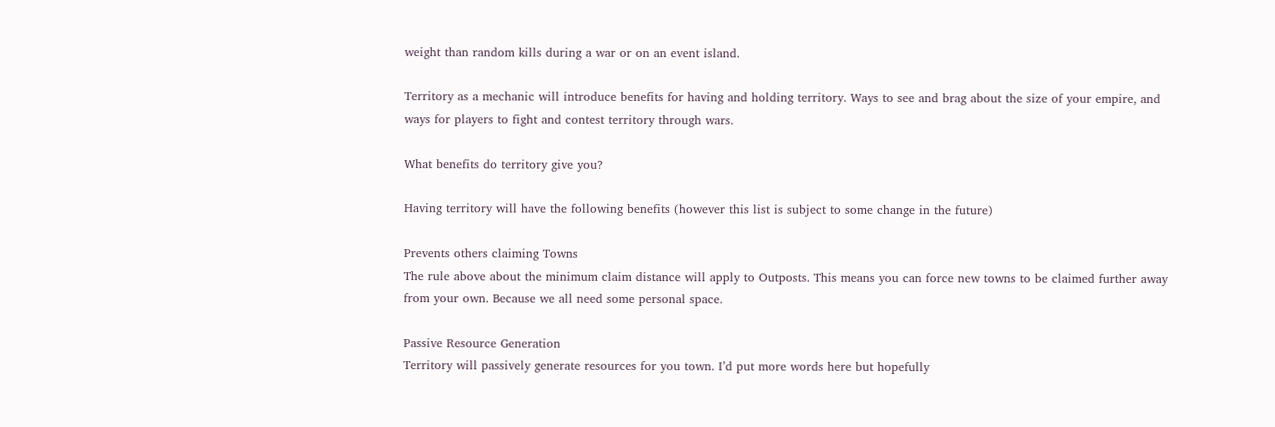weight than random kills during a war or on an event island.

Territory as a mechanic will introduce benefits for having and holding territory. Ways to see and brag about the size of your empire, and ways for players to fight and contest territory through wars.

What benefits do territory give you?

Having territory will have the following benefits (however this list is subject to some change in the future)

Prevents others claiming Towns
The rule above about the minimum claim distance will apply to Outposts. This means you can force new towns to be claimed further away from your own. Because we all need some personal space.

Passive Resource Generation
Territory will passively generate resources for you town. I’d put more words here but hopefully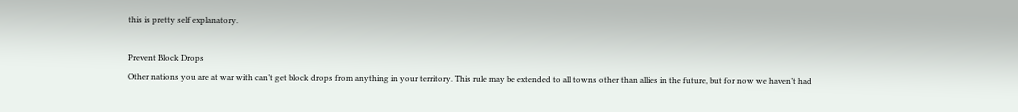this is pretty self explanatory.

Prevent Block Drops
Other nations you are at war with can’t get block drops from anything in your territory. This rule may be extended to all towns other than allies in the future, but for now we haven’t had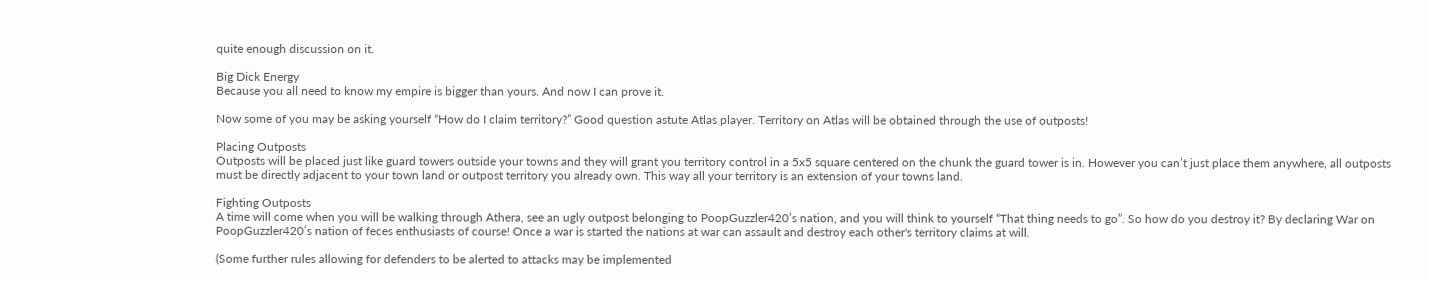quite enough discussion on it.

Big Dick Energy
Because you all need to know my empire is bigger than yours. And now I can prove it.

Now some of you may be asking yourself “How do I claim territory?” Good question astute Atlas player. Territory on Atlas will be obtained through the use of outposts!

Placing Outposts
Outposts will be placed just like guard towers outside your towns and they will grant you territory control in a 5x5 square centered on the chunk the guard tower is in. However you can’t just place them anywhere, all outposts must be directly adjacent to your town land or outpost territory you already own. This way all your territory is an extension of your towns land.

Fighting Outposts
A time will come when you will be walking through Athera, see an ugly outpost belonging to PoopGuzzler420’s nation, and you will think to yourself “That thing needs to go”. So how do you destroy it? By declaring War on PoopGuzzler420’s nation of feces enthusiasts of course! Once a war is started the nations at war can assault and destroy each other's territory claims at will.

(Some further rules allowing for defenders to be alerted to attacks may be implemented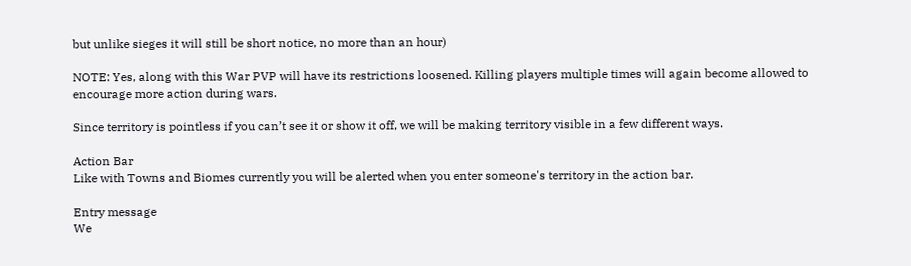but unlike sieges it will still be short notice, no more than an hour)

NOTE: Yes, along with this War PVP will have its restrictions loosened. Killing players multiple times will again become allowed to encourage more action during wars.

Since territory is pointless if you can’t see it or show it off, we will be making territory visible in a few different ways.

Action Bar
Like with Towns and Biomes currently you will be alerted when you enter someone's territory in the action bar.

Entry message
We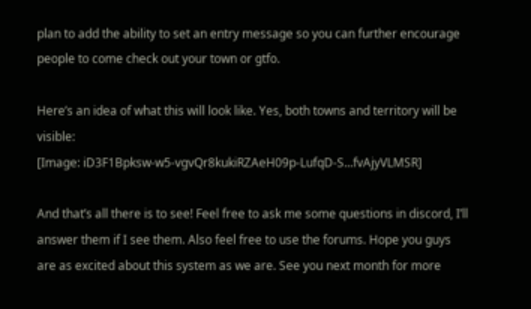plan to add the ability to set an entry message so you can further encourage people to come check out your town or gtfo.

Here’s an idea of what this will look like. Yes, both towns and territory will be visible:
[Image: iD3F1Bpksw-w5-vgvQr8kukiRZAeH09p-LufqD-S...fvAjyVLMSR]

And that’s all there is to see! Feel free to ask me some questions in discord, I’ll answer them if I see them. Also feel free to use the forums. Hope you guys are as excited about this system as we are. See you next month for more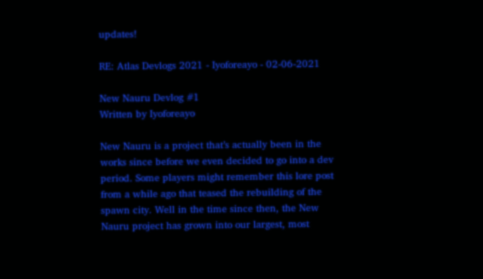updates!

RE: Atlas Devlogs 2021 - Iyoforeayo - 02-06-2021

New Nauru Devlog #1
Written by Iyoforeayo

New Nauru is a project that’s actually been in the works since before we even decided to go into a dev period. Some players might remember this lore post from a while ago that teased the rebuilding of the spawn city. Well in the time since then, the New Nauru project has grown into our largest, most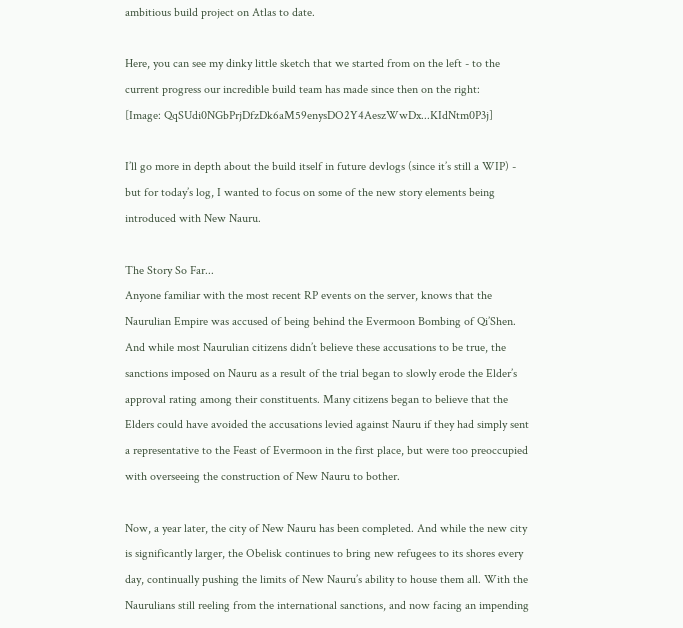ambitious build project on Atlas to date.

Here, you can see my dinky little sketch that we started from on the left - to the current progress our incredible build team has made since then on the right:
[Image: QqSUdi0NGbPrjDfzDk6aM59enysDO2Y4AeszWwDx...KIdNtm0P3j]

I’ll go more in depth about the build itself in future devlogs (since it’s still a WIP) - but for today’s log, I wanted to focus on some of the new story elements being introduced with New Nauru.

The Story So Far...
Anyone familiar with the most recent RP events on the server, knows that the Naurulian Empire was accused of being behind the Evermoon Bombing of Qi’Shen. And while most Naurulian citizens didn’t believe these accusations to be true, the sanctions imposed on Nauru as a result of the trial began to slowly erode the Elder’s approval rating among their constituents. Many citizens began to believe that the Elders could have avoided the accusations levied against Nauru if they had simply sent a representative to the Feast of Evermoon in the first place, but were too preoccupied with overseeing the construction of New Nauru to bother.

Now, a year later, the city of New Nauru has been completed. And while the new city is significantly larger, the Obelisk continues to bring new refugees to its shores every day, continually pushing the limits of New Nauru’s ability to house them all. With the Naurulians still reeling from the international sanctions, and now facing an impending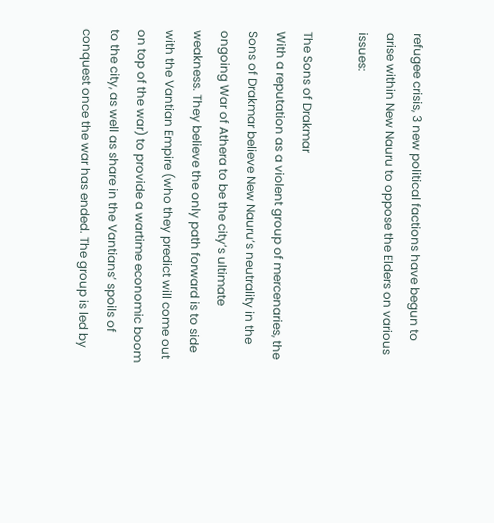refugee crisis, 3 new political factions have begun to arise within New Nauru to oppose the Elders on various issues:

The Sons of Drakmar
With a reputation as a violent group of mercenaries, the Sons of Drakmar believe New Nauru’s neutrality in the ongoing War of Athera to be the city’s ultimate weakness. They believe the only path forward is to side with the Vantian Empire (who they predict will come out on top of the war) to provide a wartime economic boom to the city, as well as share in the Vantians’ spoils of conquest once the war has ended. The group is led by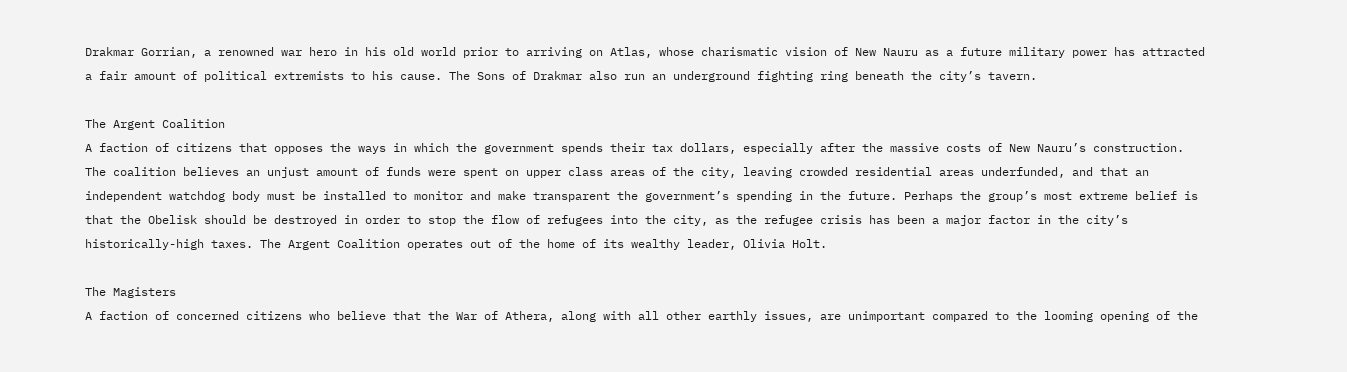Drakmar Gorrian, a renowned war hero in his old world prior to arriving on Atlas, whose charismatic vision of New Nauru as a future military power has attracted a fair amount of political extremists to his cause. The Sons of Drakmar also run an underground fighting ring beneath the city’s tavern.

The Argent Coalition
A faction of citizens that opposes the ways in which the government spends their tax dollars, especially after the massive costs of New Nauru’s construction. The coalition believes an unjust amount of funds were spent on upper class areas of the city, leaving crowded residential areas underfunded, and that an independent watchdog body must be installed to monitor and make transparent the government’s spending in the future. Perhaps the group’s most extreme belief is that the Obelisk should be destroyed in order to stop the flow of refugees into the city, as the refugee crisis has been a major factor in the city’s historically-high taxes. The Argent Coalition operates out of the home of its wealthy leader, Olivia Holt.

The Magisters
A faction of concerned citizens who believe that the War of Athera, along with all other earthly issues, are unimportant compared to the looming opening of the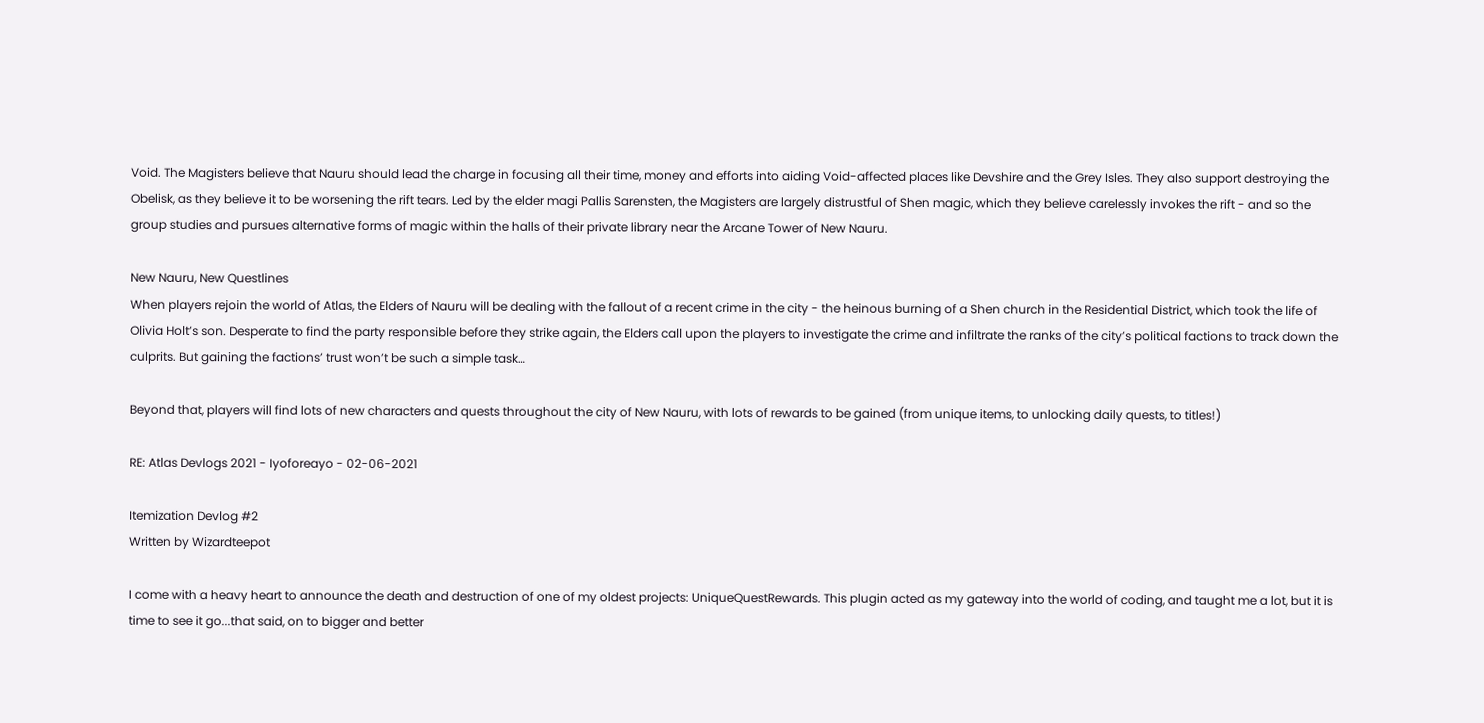Void. The Magisters believe that Nauru should lead the charge in focusing all their time, money and efforts into aiding Void-affected places like Devshire and the Grey Isles. They also support destroying the Obelisk, as they believe it to be worsening the rift tears. Led by the elder magi Pallis Sarensten, the Magisters are largely distrustful of Shen magic, which they believe carelessly invokes the rift - and so the group studies and pursues alternative forms of magic within the halls of their private library near the Arcane Tower of New Nauru.

New Nauru, New Questlines
When players rejoin the world of Atlas, the Elders of Nauru will be dealing with the fallout of a recent crime in the city - the heinous burning of a Shen church in the Residential District, which took the life of Olivia Holt’s son. Desperate to find the party responsible before they strike again, the Elders call upon the players to investigate the crime and infiltrate the ranks of the city’s political factions to track down the culprits. But gaining the factions’ trust won’t be such a simple task…

Beyond that, players will find lots of new characters and quests throughout the city of New Nauru, with lots of rewards to be gained (from unique items, to unlocking daily quests, to titles!)

RE: Atlas Devlogs 2021 - Iyoforeayo - 02-06-2021

Itemization Devlog #2
Written by Wizardteepot

I come with a heavy heart to announce the death and destruction of one of my oldest projects: UniqueQuestRewards. This plugin acted as my gateway into the world of coding, and taught me a lot, but it is time to see it go...that said, on to bigger and better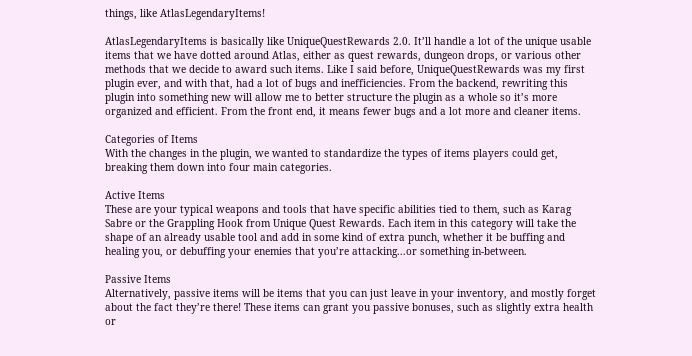things, like AtlasLegendaryItems!

AtlasLegendaryItems is basically like UniqueQuestRewards 2.0. It’ll handle a lot of the unique usable items that we have dotted around Atlas, either as quest rewards, dungeon drops, or various other methods that we decide to award such items. Like I said before, UniqueQuestRewards was my first plugin ever, and with that, had a lot of bugs and inefficiencies. From the backend, rewriting this plugin into something new will allow me to better structure the plugin as a whole so it’s more organized and efficient. From the front end, it means fewer bugs and a lot more and cleaner items.

Categories of Items
With the changes in the plugin, we wanted to standardize the types of items players could get, breaking them down into four main categories.

Active Items
These are your typical weapons and tools that have specific abilities tied to them, such as Karag Sabre or the Grappling Hook from Unique Quest Rewards. Each item in this category will take the shape of an already usable tool and add in some kind of extra punch, whether it be buffing and healing you, or debuffing your enemies that you’re attacking...or something in-between.

Passive Items
Alternatively, passive items will be items that you can just leave in your inventory, and mostly forget about the fact they’re there! These items can grant you passive bonuses, such as slightly extra health or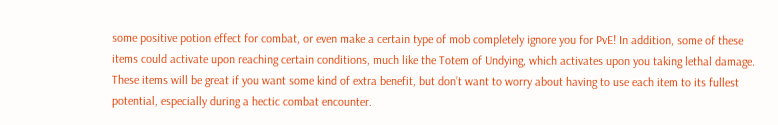some positive potion effect for combat, or even make a certain type of mob completely ignore you for PvE! In addition, some of these items could activate upon reaching certain conditions, much like the Totem of Undying, which activates upon you taking lethal damage. These items will be great if you want some kind of extra benefit, but don’t want to worry about having to use each item to its fullest potential, especially during a hectic combat encounter.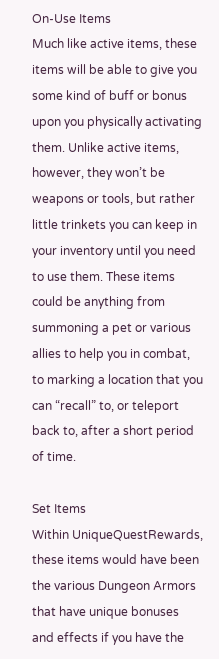On-Use Items
Much like active items, these items will be able to give you some kind of buff or bonus upon you physically activating them. Unlike active items, however, they won’t be weapons or tools, but rather little trinkets you can keep in your inventory until you need to use them. These items could be anything from summoning a pet or various allies to help you in combat, to marking a location that you can “recall” to, or teleport back to, after a short period of time.

Set Items
Within UniqueQuestRewards, these items would have been the various Dungeon Armors that have unique bonuses and effects if you have the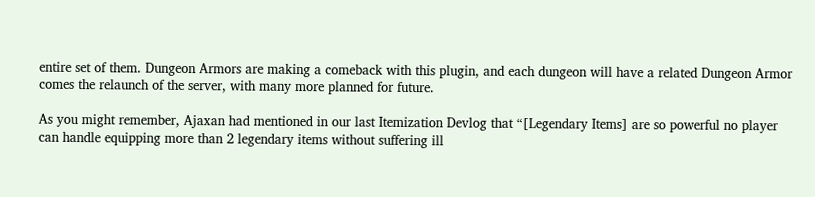entire set of them. Dungeon Armors are making a comeback with this plugin, and each dungeon will have a related Dungeon Armor comes the relaunch of the server, with many more planned for future.

As you might remember, Ajaxan had mentioned in our last Itemization Devlog that “[Legendary Items] are so powerful no player can handle equipping more than 2 legendary items without suffering ill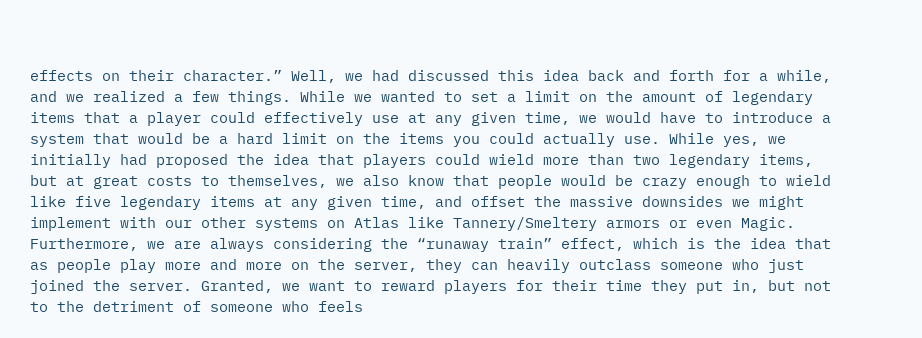effects on their character.” Well, we had discussed this idea back and forth for a while, and we realized a few things. While we wanted to set a limit on the amount of legendary items that a player could effectively use at any given time, we would have to introduce a system that would be a hard limit on the items you could actually use. While yes, we initially had proposed the idea that players could wield more than two legendary items, but at great costs to themselves, we also know that people would be crazy enough to wield like five legendary items at any given time, and offset the massive downsides we might implement with our other systems on Atlas like Tannery/Smeltery armors or even Magic. Furthermore, we are always considering the “runaway train” effect, which is the idea that as people play more and more on the server, they can heavily outclass someone who just joined the server. Granted, we want to reward players for their time they put in, but not to the detriment of someone who feels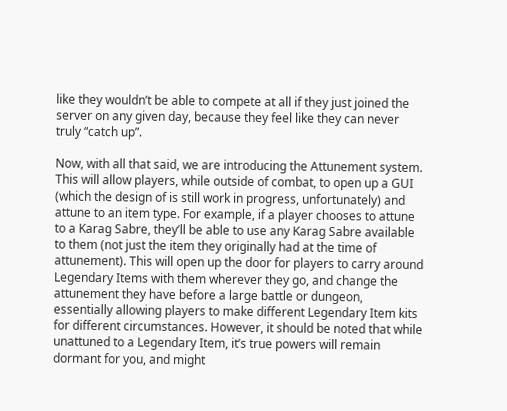like they wouldn’t be able to compete at all if they just joined the server on any given day, because they feel like they can never truly “catch up”.

Now, with all that said, we are introducing the Attunement system. This will allow players, while outside of combat, to open up a GUI (which the design of is still work in progress, unfortunately) and attune to an item type. For example, if a player chooses to attune to a Karag Sabre, they’ll be able to use any Karag Sabre available to them (not just the item they originally had at the time of attunement). This will open up the door for players to carry around Legendary Items with them wherever they go, and change the attunement they have before a large battle or dungeon, essentially allowing players to make different Legendary Item kits for different circumstances. However, it should be noted that while unattuned to a Legendary Item, it’s true powers will remain dormant for you, and might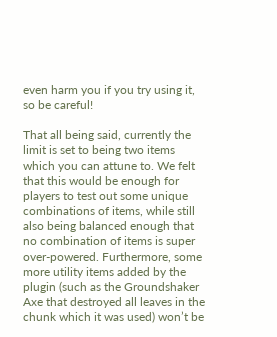even harm you if you try using it, so be careful!

That all being said, currently the limit is set to being two items which you can attune to. We felt that this would be enough for players to test out some unique combinations of items, while still also being balanced enough that no combination of items is super over-powered. Furthermore, some more utility items added by the plugin (such as the Groundshaker Axe that destroyed all leaves in the chunk which it was used) won’t be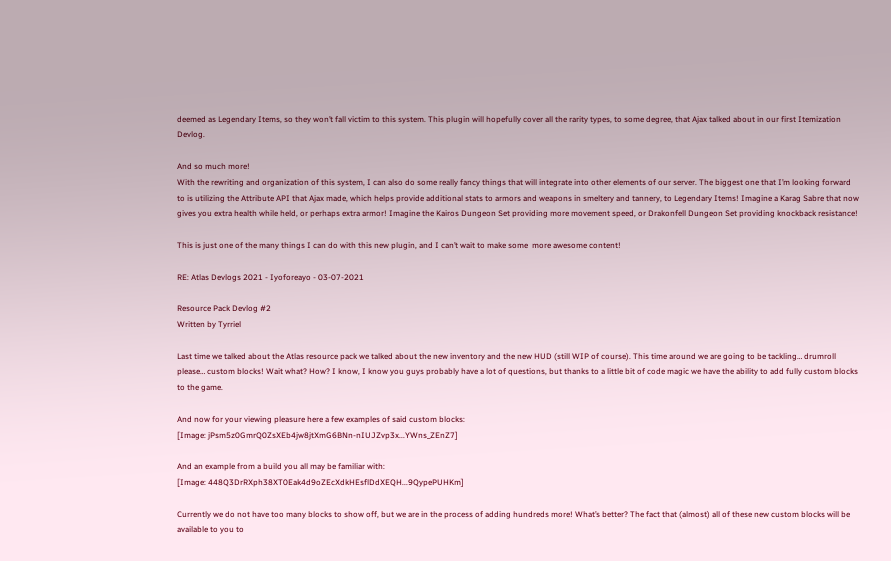deemed as Legendary Items, so they won’t fall victim to this system. This plugin will hopefully cover all the rarity types, to some degree, that Ajax talked about in our first Itemization Devlog.

And so much more!
With the rewriting and organization of this system, I can also do some really fancy things that will integrate into other elements of our server. The biggest one that I’m looking forward to is utilizing the Attribute API that Ajax made, which helps provide additional stats to armors and weapons in smeltery and tannery, to Legendary Items! Imagine a Karag Sabre that now gives you extra health while held, or perhaps extra armor! Imagine the Kairos Dungeon Set providing more movement speed, or Drakonfell Dungeon Set providing knockback resistance!

This is just one of the many things I can do with this new plugin, and I can’t wait to make some  more awesome content!

RE: Atlas Devlogs 2021 - Iyoforeayo - 03-07-2021

Resource Pack Devlog #2
Written by Tyrriel

Last time we talked about the Atlas resource pack we talked about the new inventory and the new HUD (still WIP of course). This time around we are going to be tackling… drumroll please… custom blocks! Wait what? How? I know, I know you guys probably have a lot of questions, but thanks to a little bit of code magic we have the ability to add fully custom blocks to the game.

And now for your viewing pleasure here a few examples of said custom blocks:
[Image: jPsm5z0GmrQ0ZsXEb4jw8jtXmG6BNn-nIUJZvp3x...YWns_ZEnZ7]

And an example from a build you all may be familiar with:
[Image: 448Q3DrRXph38XT0Eak4d9oZEcXdkHEsflDdXEQH...9QypePUHKm]

Currently we do not have too many blocks to show off, but we are in the process of adding hundreds more! What’s better? The fact that (almost) all of these new custom blocks will be available to you to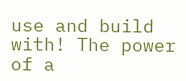use and build with! The power of a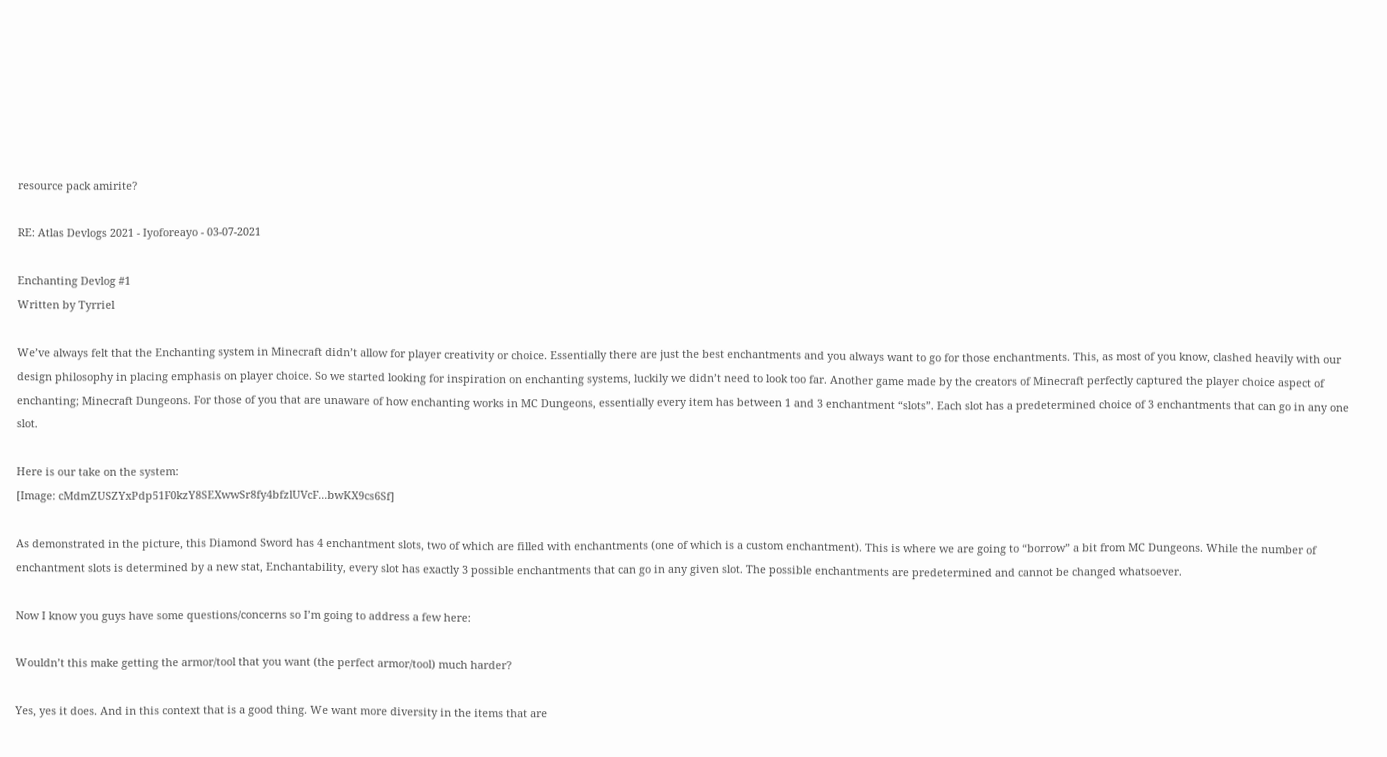resource pack amirite?

RE: Atlas Devlogs 2021 - Iyoforeayo - 03-07-2021

Enchanting Devlog #1
Written by Tyrriel

We’ve always felt that the Enchanting system in Minecraft didn’t allow for player creativity or choice. Essentially there are just the best enchantments and you always want to go for those enchantments. This, as most of you know, clashed heavily with our design philosophy in placing emphasis on player choice. So we started looking for inspiration on enchanting systems, luckily we didn’t need to look too far. Another game made by the creators of Minecraft perfectly captured the player choice aspect of enchanting; Minecraft Dungeons. For those of you that are unaware of how enchanting works in MC Dungeons, essentially every item has between 1 and 3 enchantment “slots”. Each slot has a predetermined choice of 3 enchantments that can go in any one slot.

Here is our take on the system:
[Image: cMdmZUSZYxPdp51F0kzY8SEXwwSr8fy4bfzlUVcF...bwKX9cs6Sf]

As demonstrated in the picture, this Diamond Sword has 4 enchantment slots, two of which are filled with enchantments (one of which is a custom enchantment). This is where we are going to “borrow” a bit from MC Dungeons. While the number of enchantment slots is determined by a new stat, Enchantability, every slot has exactly 3 possible enchantments that can go in any given slot. The possible enchantments are predetermined and cannot be changed whatsoever.

Now I know you guys have some questions/concerns so I’m going to address a few here:

Wouldn’t this make getting the armor/tool that you want (the perfect armor/tool) much harder?

Yes, yes it does. And in this context that is a good thing. We want more diversity in the items that are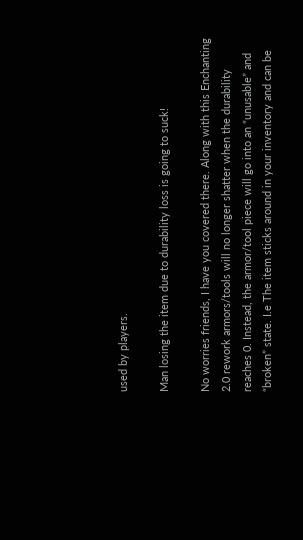used by players.

Man losing the item due to durability loss is going to suck!

No worries friends, I have you covered there. Along with this Enchanting 2.0 rework armors/tools will no longer shatter when the durability reaches 0. Instead, the armor/tool piece will go into an “unusable” and “broken” state. I.e The item sticks around in your inventory and can be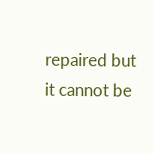repaired but it cannot be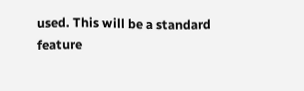used. This will be a standard feature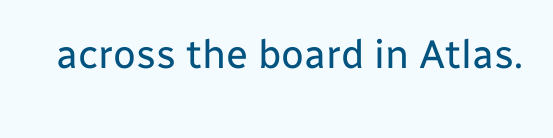across the board in Atlas.